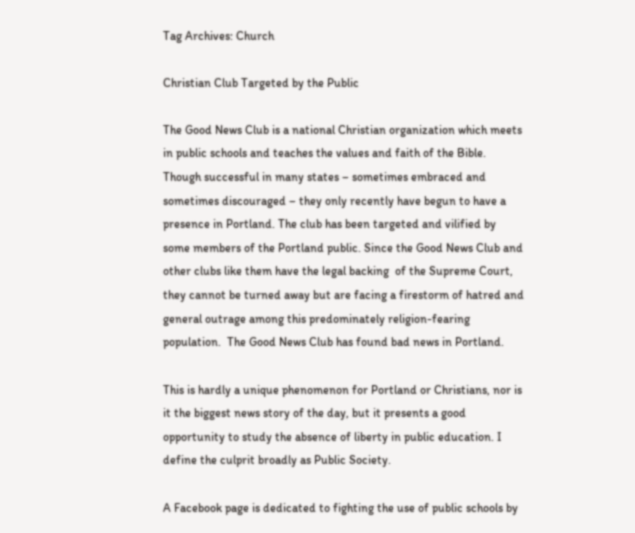Tag Archives: Church

Christian Club Targeted by the Public

The Good News Club is a national Christian organization which meets in public schools and teaches the values and faith of the Bible. Though successful in many states – sometimes embraced and sometimes discouraged – they only recently have begun to have a presence in Portland. The club has been targeted and vilified by some members of the Portland public. Since the Good News Club and other clubs like them have the legal backing  of the Supreme Court, they cannot be turned away but are facing a firestorm of hatred and general outrage among this predominately religion-fearing population.  The Good News Club has found bad news in Portland.

This is hardly a unique phenomenon for Portland or Christians, nor is it the biggest news story of the day, but it presents a good opportunity to study the absence of liberty in public education. I define the culprit broadly as Public Society.

A Facebook page is dedicated to fighting the use of public schools by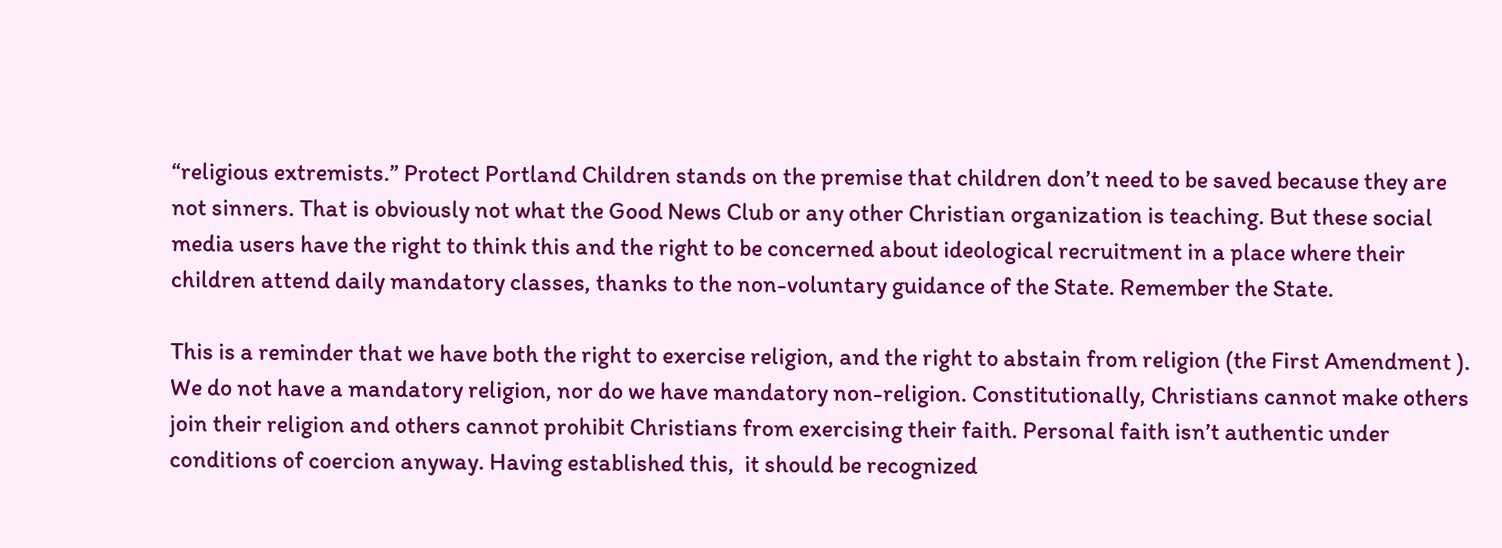“religious extremists.” Protect Portland Children stands on the premise that children don’t need to be saved because they are not sinners. That is obviously not what the Good News Club or any other Christian organization is teaching. But these social media users have the right to think this and the right to be concerned about ideological recruitment in a place where their children attend daily mandatory classes, thanks to the non-voluntary guidance of the State. Remember the State.

This is a reminder that we have both the right to exercise religion, and the right to abstain from religion (the First Amendment ). We do not have a mandatory religion, nor do we have mandatory non-religion. Constitutionally, Christians cannot make others join their religion and others cannot prohibit Christians from exercising their faith. Personal faith isn’t authentic under conditions of coercion anyway. Having established this,  it should be recognized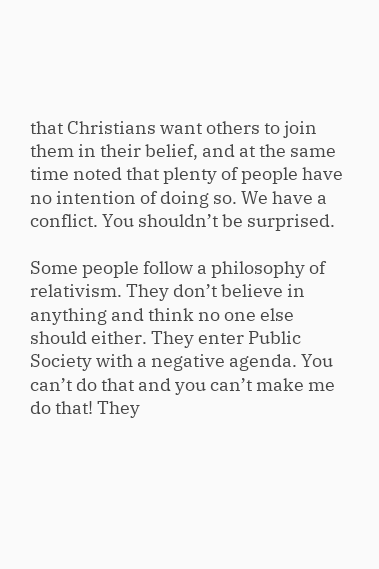that Christians want others to join them in their belief, and at the same time noted that plenty of people have no intention of doing so. We have a conflict. You shouldn’t be surprised.

Some people follow a philosophy of relativism. They don’t believe in anything and think no one else should either. They enter Public Society with a negative agenda. You can’t do that and you can’t make me do that! They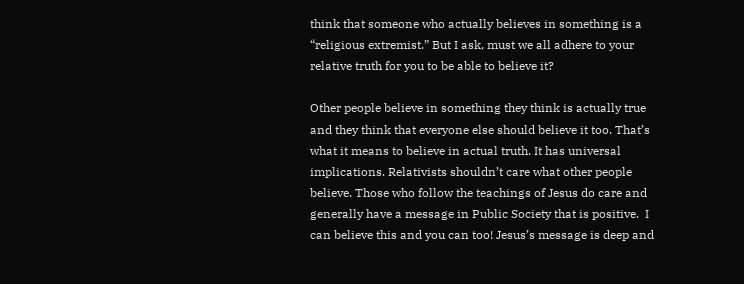think that someone who actually believes in something is a “religious extremist.” But I ask, must we all adhere to your relative truth for you to be able to believe it?

Other people believe in something they think is actually true and they think that everyone else should believe it too. That’s what it means to believe in actual truth. It has universal implications. Relativists shouldn’t care what other people believe. Those who follow the teachings of Jesus do care and generally have a message in Public Society that is positive.  I can believe this and you can too! Jesus’s message is deep and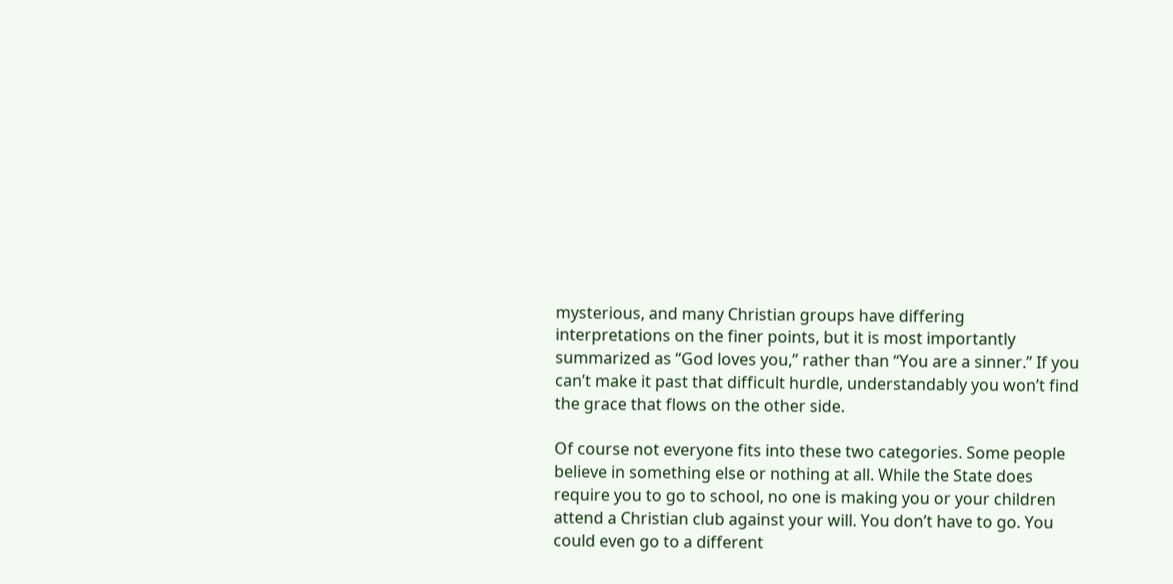mysterious, and many Christian groups have differing interpretations on the finer points, but it is most importantly summarized as “God loves you,” rather than “You are a sinner.” If you can’t make it past that difficult hurdle, understandably you won’t find the grace that flows on the other side.

Of course not everyone fits into these two categories. Some people believe in something else or nothing at all. While the State does require you to go to school, no one is making you or your children attend a Christian club against your will. You don’t have to go. You could even go to a different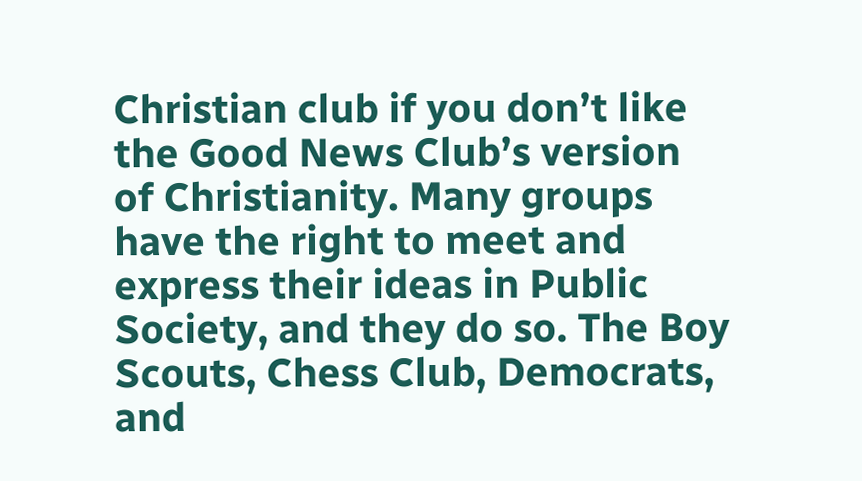Christian club if you don’t like the Good News Club’s version of Christianity. Many groups have the right to meet and express their ideas in Public Society, and they do so. The Boy Scouts, Chess Club, Democrats, and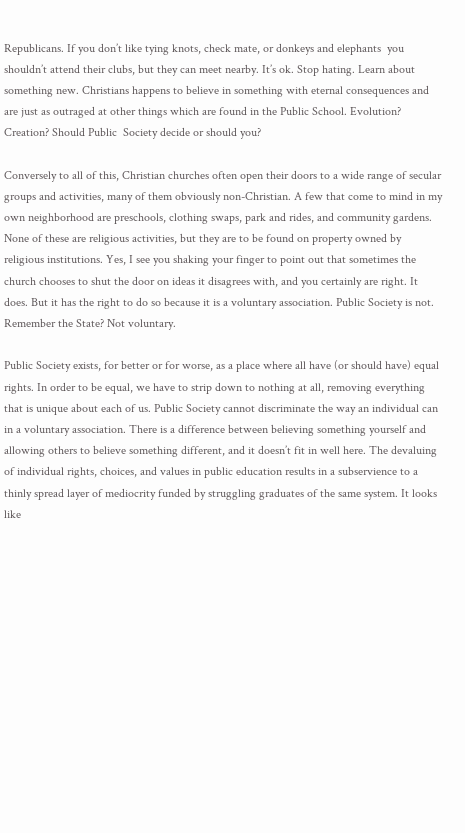Republicans. If you don’t like tying knots, check mate, or donkeys and elephants  you shouldn’t attend their clubs, but they can meet nearby. It’s ok. Stop hating. Learn about something new. Christians happens to believe in something with eternal consequences and are just as outraged at other things which are found in the Public School. Evolution? Creation? Should Public  Society decide or should you?

Conversely to all of this, Christian churches often open their doors to a wide range of secular groups and activities, many of them obviously non-Christian. A few that come to mind in my own neighborhood are preschools, clothing swaps, park and rides, and community gardens. None of these are religious activities, but they are to be found on property owned by religious institutions. Yes, I see you shaking your finger to point out that sometimes the church chooses to shut the door on ideas it disagrees with, and you certainly are right. It does. But it has the right to do so because it is a voluntary association. Public Society is not. Remember the State? Not voluntary.

Public Society exists, for better or for worse, as a place where all have (or should have) equal rights. In order to be equal, we have to strip down to nothing at all, removing everything that is unique about each of us. Public Society cannot discriminate the way an individual can in a voluntary association. There is a difference between believing something yourself and allowing others to believe something different, and it doesn’t fit in well here. The devaluing of individual rights, choices, and values in public education results in a subservience to a thinly spread layer of mediocrity funded by struggling graduates of the same system. It looks like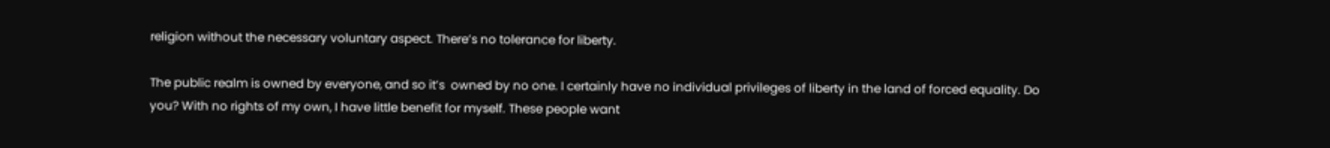religion without the necessary voluntary aspect. There’s no tolerance for liberty.

The public realm is owned by everyone, and so it’s  owned by no one. I certainly have no individual privileges of liberty in the land of forced equality. Do you? With no rights of my own, I have little benefit for myself. These people want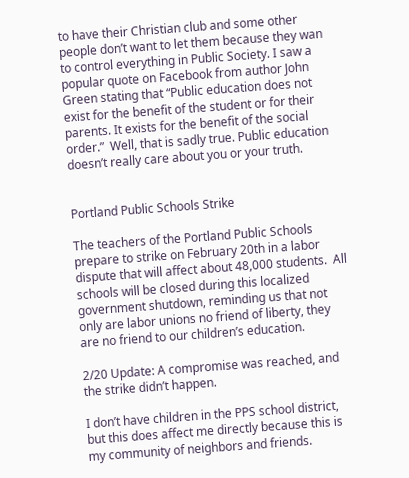to have their Christian club and some other people don’t want to let them because they wan to control everything in Public Society. I saw a popular quote on Facebook from author John Green stating that “Public education does not exist for the benefit of the student or for their parents. It exists for the benefit of the social order.”  Well, that is sadly true. Public education doesn’t really care about you or your truth.


Portland Public Schools Strike

The teachers of the Portland Public Schools prepare to strike on February 20th in a labor dispute that will affect about 48,000 students.  All schools will be closed during this localized government shutdown, reminding us that not only are labor unions no friend of liberty, they are no friend to our children’s education.

2/20 Update: A compromise was reached, and the strike didn’t happen.

I don’t have children in the PPS school district, but this does affect me directly because this is my community of neighbors and friends.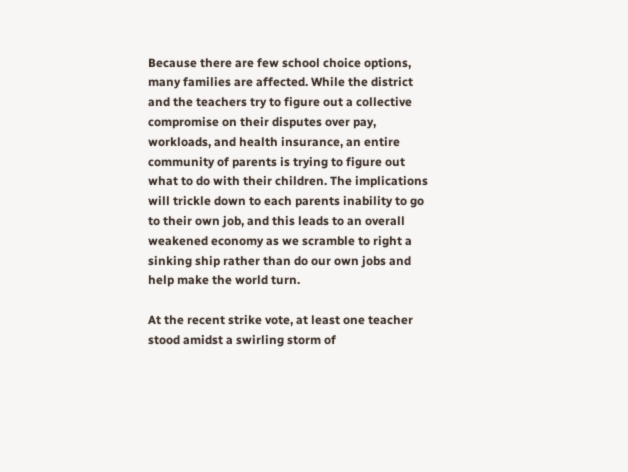Because there are few school choice options, many families are affected. While the district and the teachers try to figure out a collective compromise on their disputes over pay, workloads, and health insurance, an entire community of parents is trying to figure out what to do with their children. The implications will trickle down to each parents inability to go to their own job, and this leads to an overall weakened economy as we scramble to right a sinking ship rather than do our own jobs and help make the world turn.

At the recent strike vote, at least one teacher stood amidst a swirling storm of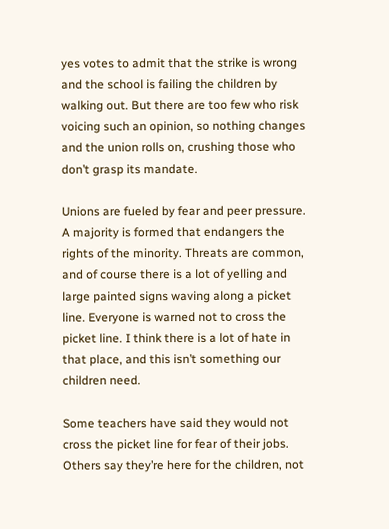yes votes to admit that the strike is wrong and the school is failing the children by walking out. But there are too few who risk voicing such an opinion, so nothing changes and the union rolls on, crushing those who don’t grasp its mandate.

Unions are fueled by fear and peer pressure. A majority is formed that endangers the rights of the minority. Threats are common, and of course there is a lot of yelling and large painted signs waving along a picket line. Everyone is warned not to cross the picket line. I think there is a lot of hate in that place, and this isn’t something our children need.

Some teachers have said they would not cross the picket line for fear of their jobs. Others say they’re here for the children, not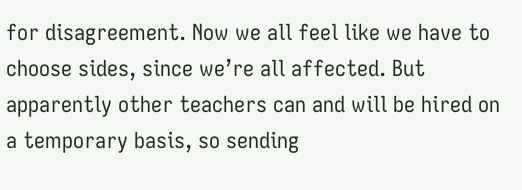for disagreement. Now we all feel like we have to choose sides, since we’re all affected. But apparently other teachers can and will be hired on a temporary basis, so sending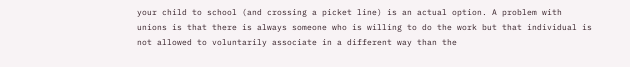your child to school (and crossing a picket line) is an actual option. A problem with unions is that there is always someone who is willing to do the work but that individual is not allowed to voluntarily associate in a different way than the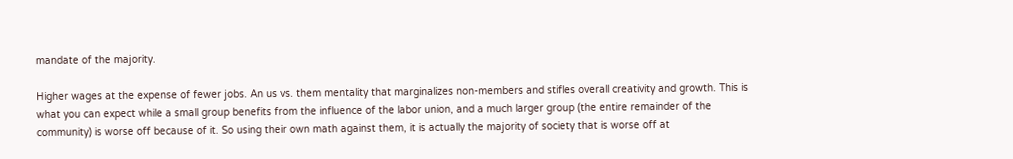mandate of the majority.

Higher wages at the expense of fewer jobs. An us vs. them mentality that marginalizes non-members and stifles overall creativity and growth. This is what you can expect while a small group benefits from the influence of the labor union, and a much larger group (the entire remainder of the community) is worse off because of it. So using their own math against them, it is actually the majority of society that is worse off at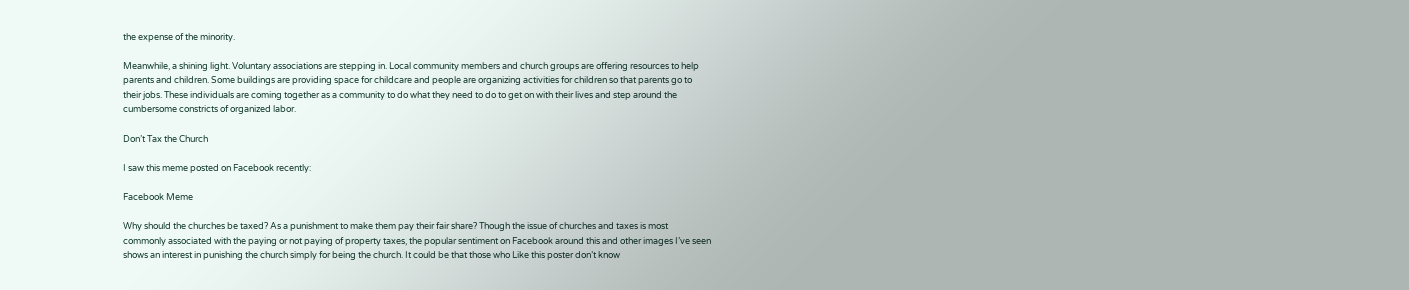the expense of the minority.

Meanwhile, a shining light. Voluntary associations are stepping in. Local community members and church groups are offering resources to help parents and children. Some buildings are providing space for childcare and people are organizing activities for children so that parents go to their jobs. These individuals are coming together as a community to do what they need to do to get on with their lives and step around the cumbersome constricts of organized labor.

Don’t Tax the Church

I saw this meme posted on Facebook recently:

Facebook Meme

Why should the churches be taxed? As a punishment to make them pay their fair share? Though the issue of churches and taxes is most commonly associated with the paying or not paying of property taxes, the popular sentiment on Facebook around this and other images I’ve seen shows an interest in punishing the church simply for being the church. It could be that those who Like this poster don’t know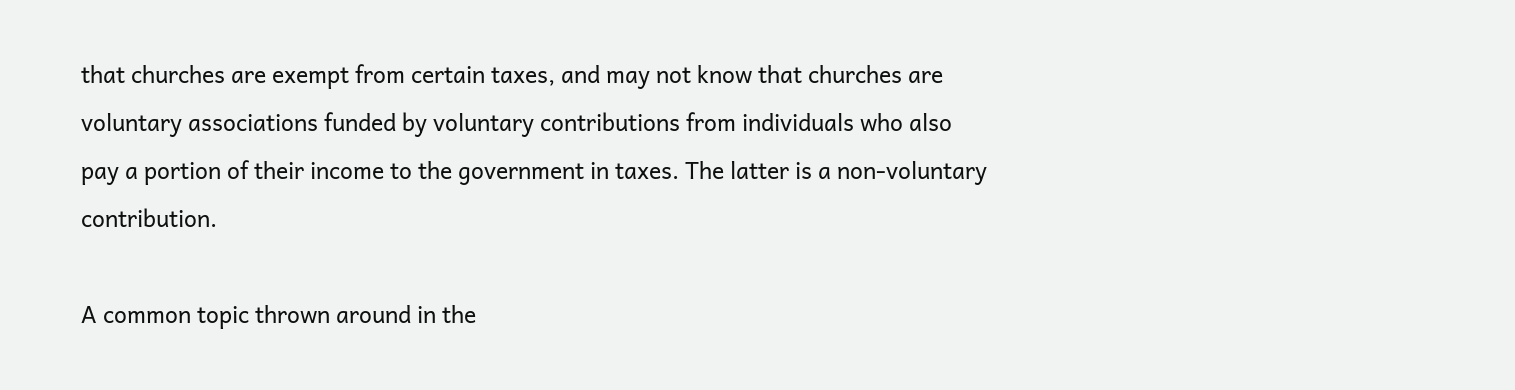that churches are exempt from certain taxes, and may not know that churches are voluntary associations funded by voluntary contributions from individuals who also pay a portion of their income to the government in taxes. The latter is a non-voluntary contribution.

A common topic thrown around in the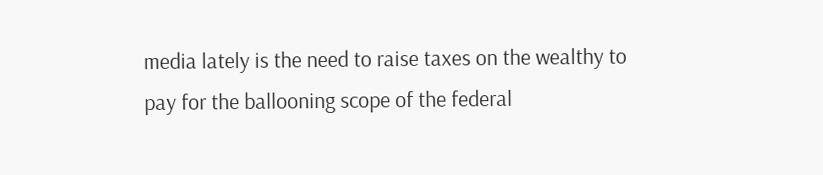media lately is the need to raise taxes on the wealthy to pay for the ballooning scope of the federal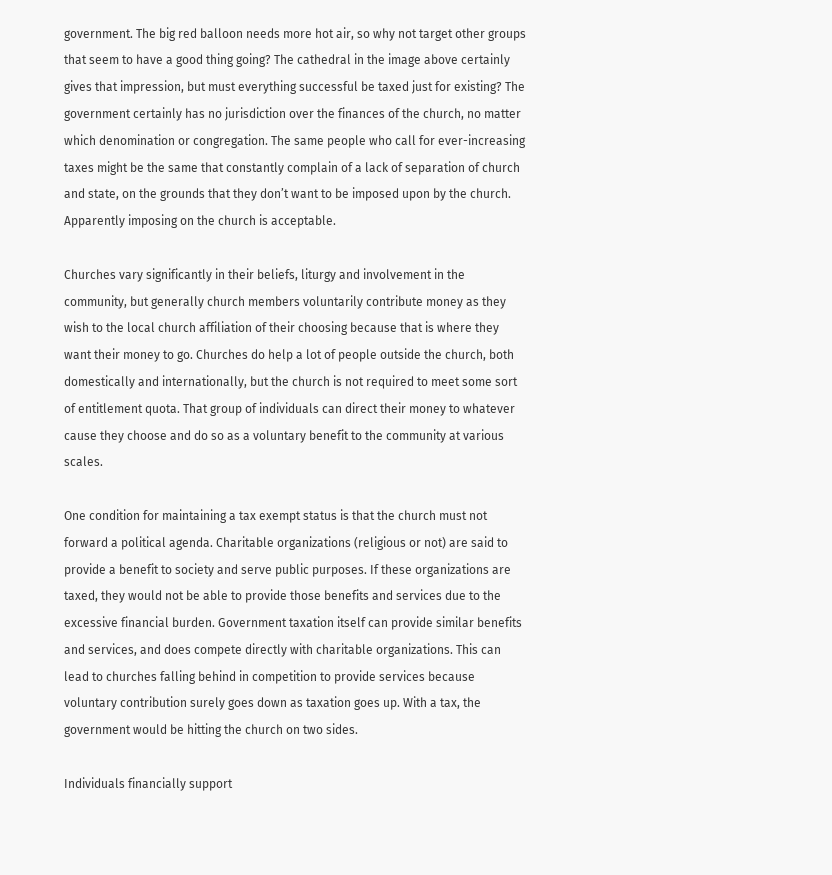government. The big red balloon needs more hot air, so why not target other groups that seem to have a good thing going? The cathedral in the image above certainly gives that impression, but must everything successful be taxed just for existing? The government certainly has no jurisdiction over the finances of the church, no matter which denomination or congregation. The same people who call for ever-increasing taxes might be the same that constantly complain of a lack of separation of church and state, on the grounds that they don’t want to be imposed upon by the church. Apparently imposing on the church is acceptable.

Churches vary significantly in their beliefs, liturgy and involvement in the community, but generally church members voluntarily contribute money as they wish to the local church affiliation of their choosing because that is where they want their money to go. Churches do help a lot of people outside the church, both domestically and internationally, but the church is not required to meet some sort of entitlement quota. That group of individuals can direct their money to whatever cause they choose and do so as a voluntary benefit to the community at various scales.

One condition for maintaining a tax exempt status is that the church must not forward a political agenda. Charitable organizations (religious or not) are said to provide a benefit to society and serve public purposes. If these organizations are taxed, they would not be able to provide those benefits and services due to the excessive financial burden. Government taxation itself can provide similar benefits and services, and does compete directly with charitable organizations. This can lead to churches falling behind in competition to provide services because voluntary contribution surely goes down as taxation goes up. With a tax, the government would be hitting the church on two sides.

Individuals financially support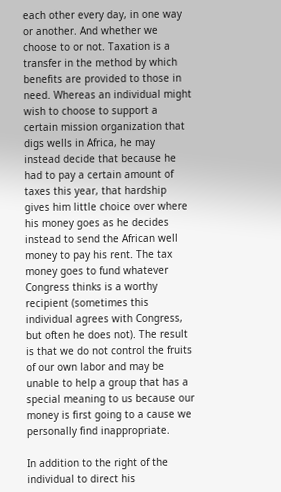each other every day, in one way or another. And whether we choose to or not. Taxation is a transfer in the method by which benefits are provided to those in need. Whereas an individual might wish to choose to support a certain mission organization that digs wells in Africa, he may instead decide that because he had to pay a certain amount of taxes this year, that hardship gives him little choice over where his money goes as he decides instead to send the African well money to pay his rent. The tax money goes to fund whatever Congress thinks is a worthy recipient (sometimes this individual agrees with Congress, but often he does not). The result is that we do not control the fruits of our own labor and may be unable to help a group that has a special meaning to us because our money is first going to a cause we personally find inappropriate.

In addition to the right of the individual to direct his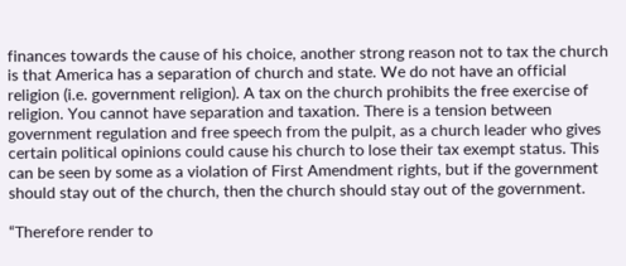finances towards the cause of his choice, another strong reason not to tax the church is that America has a separation of church and state. We do not have an official religion (i.e. government religion). A tax on the church prohibits the free exercise of religion. You cannot have separation and taxation. There is a tension between government regulation and free speech from the pulpit, as a church leader who gives certain political opinions could cause his church to lose their tax exempt status. This can be seen by some as a violation of First Amendment rights, but if the government should stay out of the church, then the church should stay out of the government.

“Therefore render to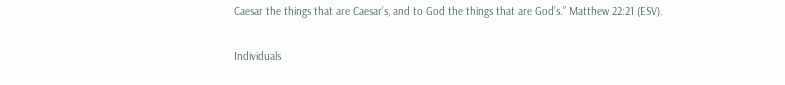Caesar the things that are Caesar’s, and to God the things that are God’s.” Matthew 22:21 (ESV).

Individuals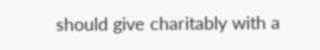should give charitably with a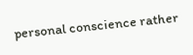personal conscience rather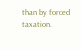than by forced taxation.